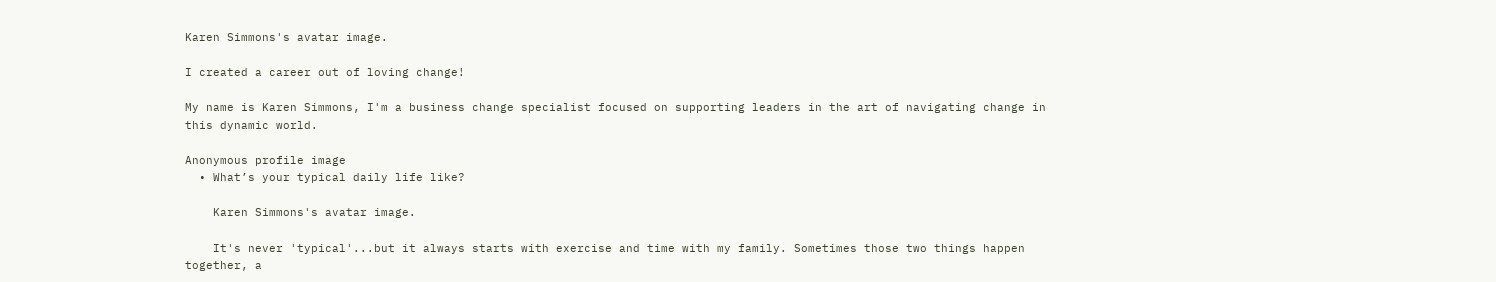Karen Simmons's avatar image.

I created a career out of loving change!

My name is Karen Simmons, I'm a business change specialist focused on supporting leaders in the art of navigating change in this dynamic world.

Anonymous profile image
  • What’s your typical daily life like?

    Karen Simmons's avatar image.

    It's never 'typical'...but it always starts with exercise and time with my family. Sometimes those two things happen together, a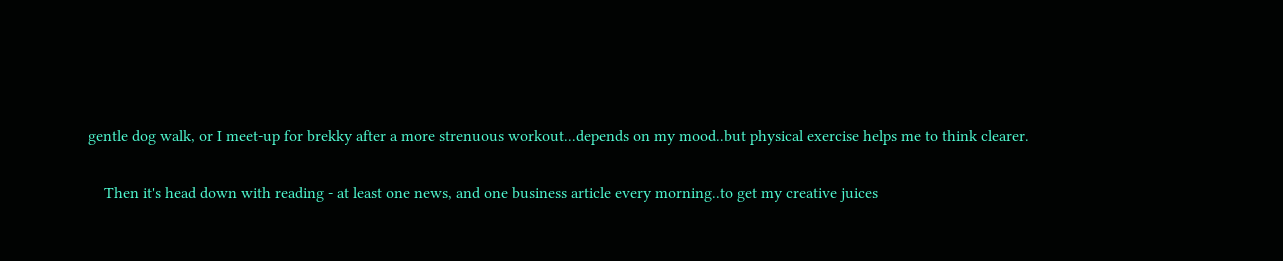gentle dog walk, or I meet-up for brekky after a more strenuous workout...depends on my mood..but physical exercise helps me to think clearer.

    Then it's head down with reading - at least one news, and one business article every morning..to get my creative juices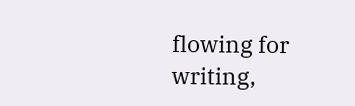flowing for writing,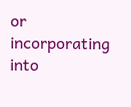or incorporating into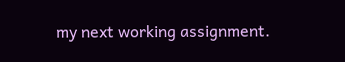my next working assignment.